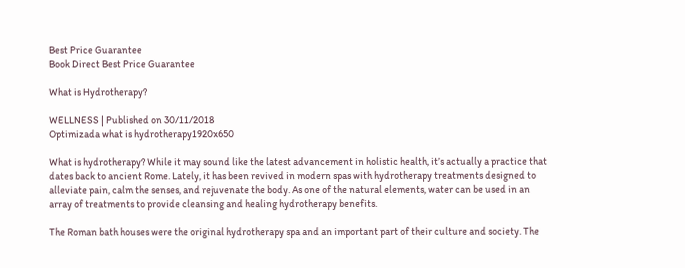Best Price Guarantee
Book Direct Best Price Guarantee

What is Hydrotherapy?

WELLNESS | Published on 30/11/2018
Optimizada what is hydrotherapy1920x650

What is hydrotherapy? While it may sound like the latest advancement in holistic health, it’s actually a practice that dates back to ancient Rome. Lately, it has been revived in modern spas with hydrotherapy treatments designed to alleviate pain, calm the senses, and rejuvenate the body. As one of the natural elements, water can be used in an array of treatments to provide cleansing and healing hydrotherapy benefits.

The Roman bath houses were the original hydrotherapy spa and an important part of their culture and society. The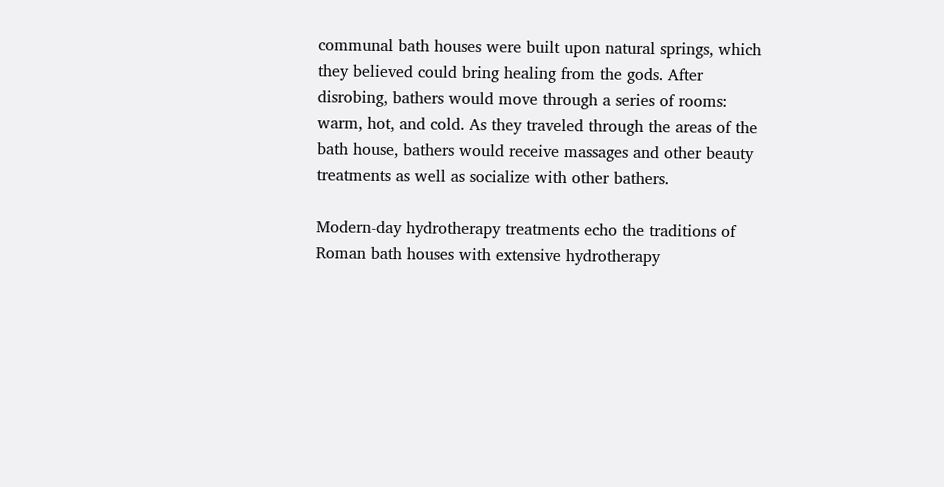communal bath houses were built upon natural springs, which they believed could bring healing from the gods. After disrobing, bathers would move through a series of rooms: warm, hot, and cold. As they traveled through the areas of the bath house, bathers would receive massages and other beauty treatments as well as socialize with other bathers.

Modern-day hydrotherapy treatments echo the traditions of Roman bath houses with extensive hydrotherapy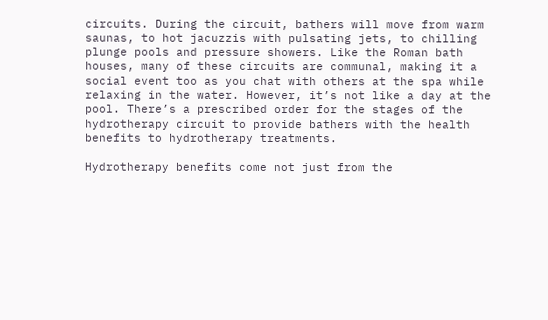circuits. During the circuit, bathers will move from warm saunas, to hot jacuzzis with pulsating jets, to chilling plunge pools and pressure showers. Like the Roman bath houses, many of these circuits are communal, making it a social event too as you chat with others at the spa while relaxing in the water. However, it’s not like a day at the pool. There’s a prescribed order for the stages of the hydrotherapy circuit to provide bathers with the health benefits to hydrotherapy treatments.

Hydrotherapy benefits come not just from the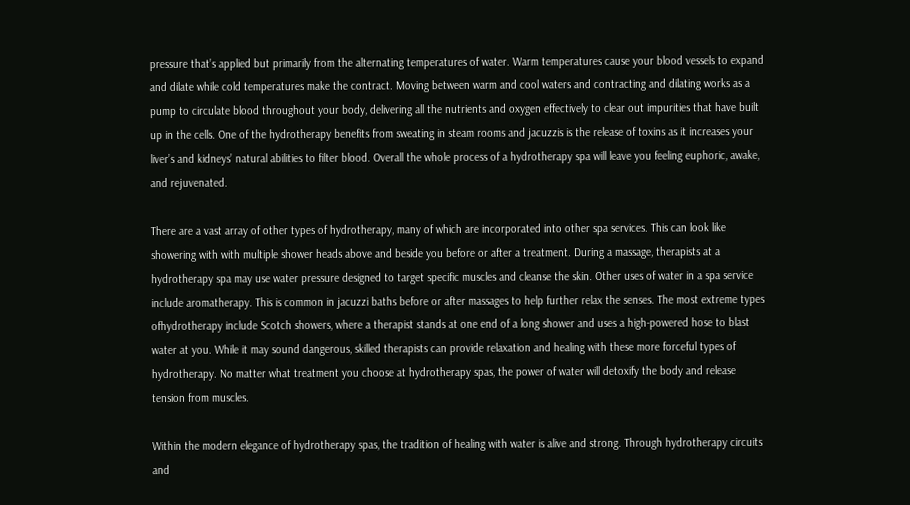pressure that’s applied but primarily from the alternating temperatures of water. Warm temperatures cause your blood vessels to expand and dilate while cold temperatures make the contract. Moving between warm and cool waters and contracting and dilating works as a pump to circulate blood throughout your body, delivering all the nutrients and oxygen effectively to clear out impurities that have built up in the cells. One of the hydrotherapy benefits from sweating in steam rooms and jacuzzis is the release of toxins as it increases your liver’s and kidneys’ natural abilities to filter blood. Overall the whole process of a hydrotherapy spa will leave you feeling euphoric, awake, and rejuvenated.

There are a vast array of other types of hydrotherapy, many of which are incorporated into other spa services. This can look like showering with with multiple shower heads above and beside you before or after a treatment. During a massage, therapists at a hydrotherapy spa may use water pressure designed to target specific muscles and cleanse the skin. Other uses of water in a spa service include aromatherapy. This is common in jacuzzi baths before or after massages to help further relax the senses. The most extreme types ofhydrotherapy include Scotch showers, where a therapist stands at one end of a long shower and uses a high-powered hose to blast water at you. While it may sound dangerous, skilled therapists can provide relaxation and healing with these more forceful types of hydrotherapy. No matter what treatment you choose at hydrotherapy spas, the power of water will detoxify the body and release tension from muscles.

Within the modern elegance of hydrotherapy spas, the tradition of healing with water is alive and strong. Through hydrotherapy circuits and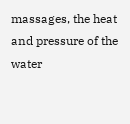massages, the heat and pressure of the water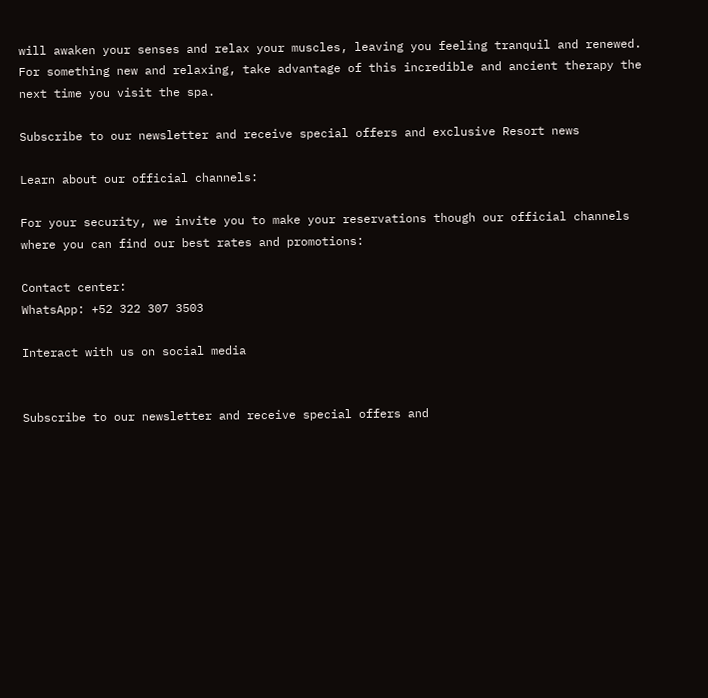will awaken your senses and relax your muscles, leaving you feeling tranquil and renewed. For something new and relaxing, take advantage of this incredible and ancient therapy the next time you visit the spa.

Subscribe to our newsletter and receive special offers and exclusive Resort news

Learn about our official channels:

For your security, we invite you to make your reservations though our official channels where you can find our best rates and promotions:

Contact center:
WhatsApp: +52 322 307 3503

Interact with us on social media


Subscribe to our newsletter and receive special offers and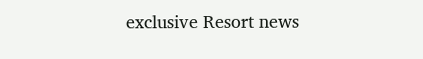exclusive Resort news